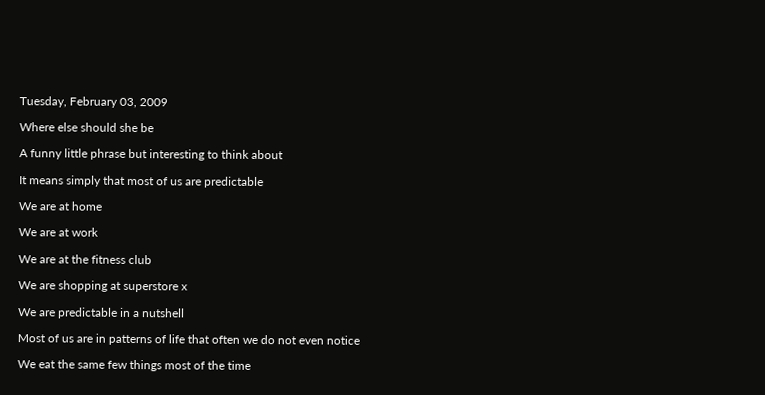Tuesday, February 03, 2009

Where else should she be

A funny little phrase but interesting to think about

It means simply that most of us are predictable

We are at home

We are at work

We are at the fitness club

We are shopping at superstore x

We are predictable in a nutshell

Most of us are in patterns of life that often we do not even notice

We eat the same few things most of the time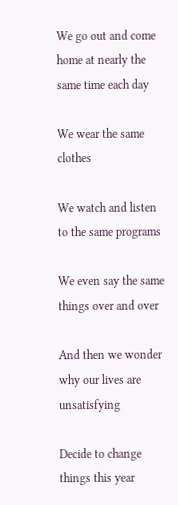We go out and come home at nearly the same time each day

We wear the same clothes

We watch and listen to the same programs

We even say the same things over and over

And then we wonder why our lives are unsatisfying

Decide to change things this year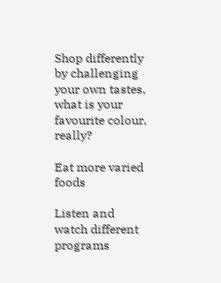Shop differently by challenging your own tastes, what is your favourite colour, really?

Eat more varied foods

Listen and watch different programs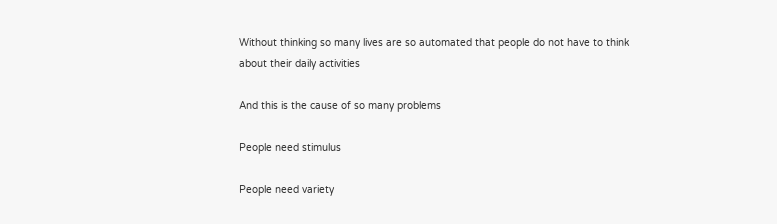Without thinking so many lives are so automated that people do not have to think about their daily activities

And this is the cause of so many problems

People need stimulus

People need variety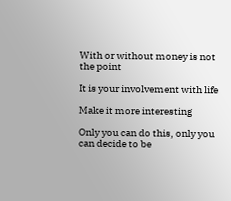With or without money is not the point

It is your involvement with life

Make it more interesting

Only you can do this, only you can decide to be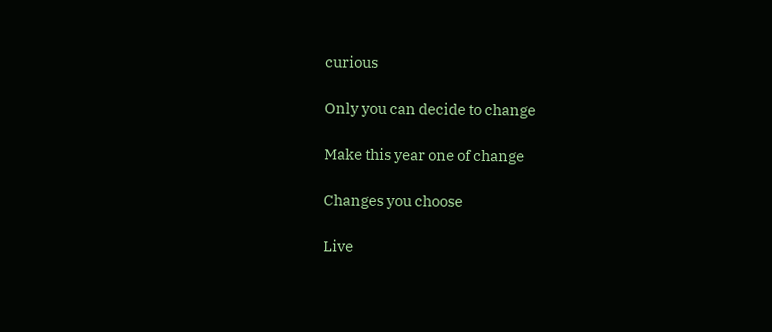curious

Only you can decide to change

Make this year one of change

Changes you choose

Live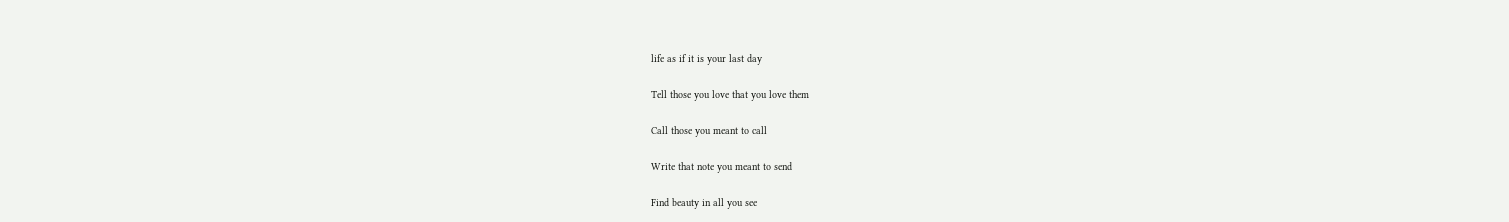life as if it is your last day

Tell those you love that you love them

Call those you meant to call

Write that note you meant to send

Find beauty in all you see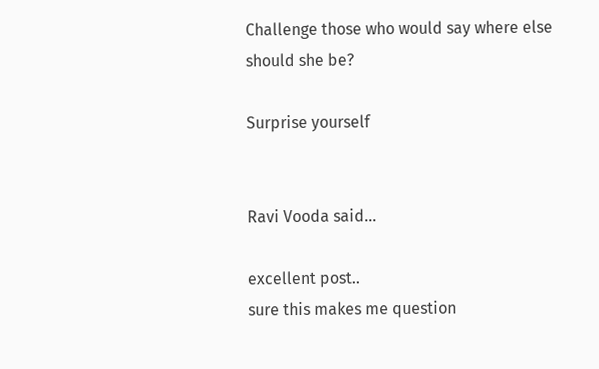Challenge those who would say where else should she be?

Surprise yourself


Ravi Vooda said...

excellent post..
sure this makes me question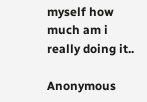myself how much am i really doing it..

Anonymous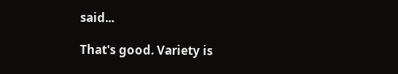said...

That's good. Variety is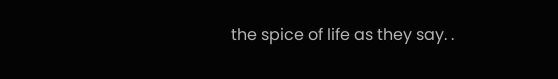the spice of life as they say. .